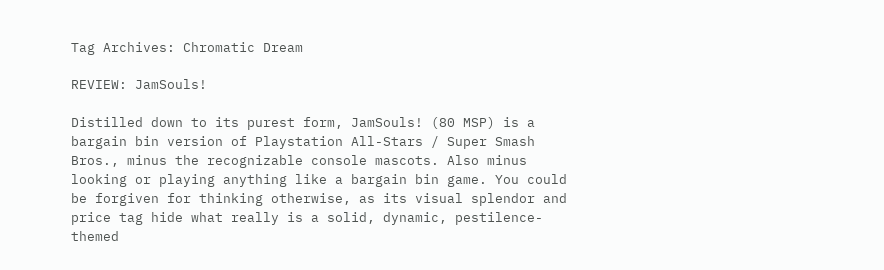Tag Archives: Chromatic Dream

REVIEW: JamSouls!

Distilled down to its purest form, JamSouls! (80 MSP) is a bargain bin version of Playstation All-Stars / Super Smash Bros., minus the recognizable console mascots. Also minus looking or playing anything like a bargain bin game. You could be forgiven for thinking otherwise, as its visual splendor and price tag hide what really is a solid, dynamic, pestilence-themed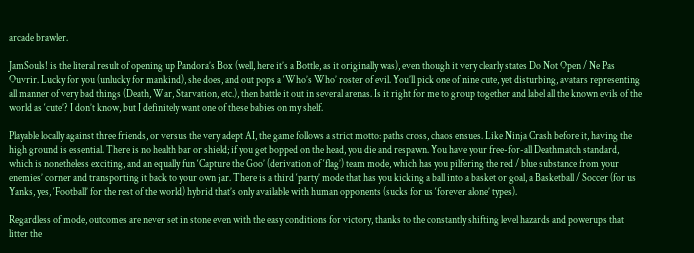arcade brawler.

JamSouls! is the literal result of opening up Pandora’s Box (well, here it’s a Bottle, as it originally was), even though it very clearly states Do Not Open / Ne Pas Ouvrir. Lucky for you (unlucky for mankind), she does, and out pops a ‘Who’s Who’ roster of evil. You’ll pick one of nine cute, yet disturbing, avatars representing all manner of very bad things (Death, War, Starvation, etc.), then battle it out in several arenas. Is it right for me to group together and label all the known evils of the world as ‘cute’? I don’t know, but I definitely want one of these babies on my shelf.

Playable locally against three friends, or versus the very adept AI, the game follows a strict motto: paths cross, chaos ensues. Like Ninja Crash before it, having the high ground is essential. There is no health bar or shield; if you get bopped on the head, you die and respawn. You have your free-for-all Deathmatch standard, which is nonetheless exciting, and an equally fun ‘Capture the Goo’ (derivation of ‘flag’) team mode, which has you pilfering the red / blue substance from your enemies’ corner and transporting it back to your own jar. There is a third ‘party’ mode that has you kicking a ball into a basket or goal, a Basketball / Soccer (for us Yanks, yes, ‘Football’ for the rest of the world) hybrid that’s only available with human opponents (sucks for us ‘forever alone’ types).

Regardless of mode, outcomes are never set in stone even with the easy conditions for victory, thanks to the constantly shifting level hazards and powerups that litter the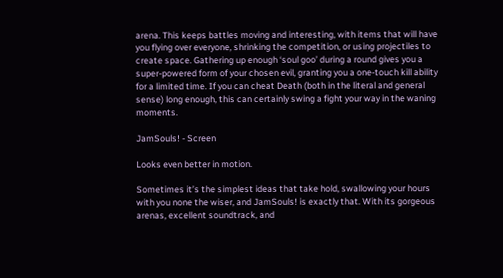arena. This keeps battles moving and interesting, with items that will have you flying over everyone, shrinking the competition, or using projectiles to create space. Gathering up enough ‘soul goo’ during a round gives you a super-powered form of your chosen evil, granting you a one-touch kill ability for a limited time. If you can cheat Death (both in the literal and general sense) long enough, this can certainly swing a fight your way in the waning moments.

JamSouls! - Screen

Looks even better in motion.

Sometimes it’s the simplest ideas that take hold, swallowing your hours with you none the wiser, and JamSouls! is exactly that. With its gorgeous arenas, excellent soundtrack, and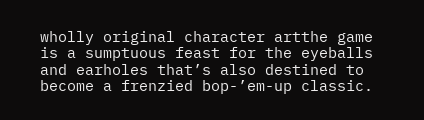wholly original character artthe game is a sumptuous feast for the eyeballs and earholes that’s also destined to become a frenzied bop-’em-up classic.